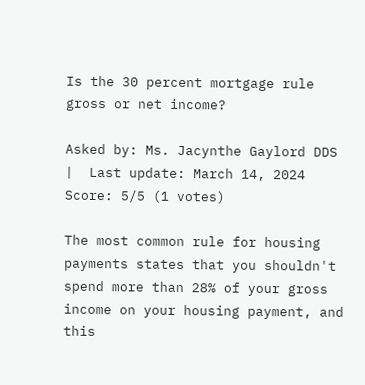Is the 30 percent mortgage rule gross or net income?

Asked by: Ms. Jacynthe Gaylord DDS  |  Last update: March 14, 2024
Score: 5/5 (1 votes)

The most common rule for housing payments states that you shouldn't spend more than 28% of your gross income on your housing payment, and this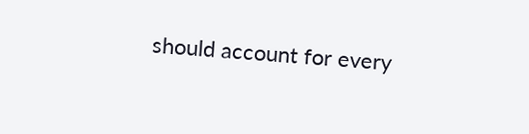should account for every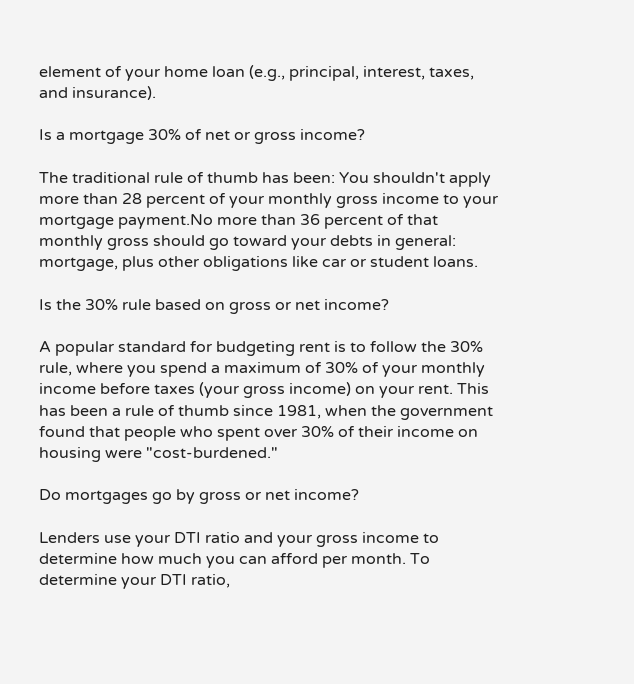element of your home loan (e.g., principal, interest, taxes, and insurance).

Is a mortgage 30% of net or gross income?

The traditional rule of thumb has been: You shouldn't apply more than 28 percent of your monthly gross income to your mortgage payment.No more than 36 percent of that monthly gross should go toward your debts in general: mortgage, plus other obligations like car or student loans.

Is the 30% rule based on gross or net income?

A popular standard for budgeting rent is to follow the 30% rule, where you spend a maximum of 30% of your monthly income before taxes (your gross income) on your rent. This has been a rule of thumb since 1981, when the government found that people who spent over 30% of their income on housing were "cost-burdened."

Do mortgages go by gross or net income?

Lenders use your DTI ratio and your gross income to determine how much you can afford per month. To determine your DTI ratio,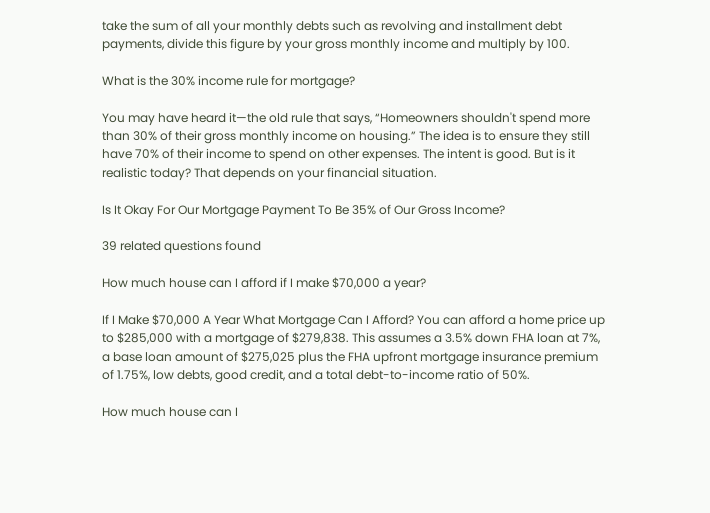take the sum of all your monthly debts such as revolving and installment debt payments, divide this figure by your gross monthly income and multiply by 100.

What is the 30% income rule for mortgage?

You may have heard it—the old rule that says, “Homeowners shouldn't spend more than 30% of their gross monthly income on housing.” The idea is to ensure they still have 70% of their income to spend on other expenses. The intent is good. But is it realistic today? That depends on your financial situation.

Is It Okay For Our Mortgage Payment To Be 35% of Our Gross Income?

39 related questions found

How much house can I afford if I make $70,000 a year?

If I Make $70,000 A Year What Mortgage Can I Afford? You can afford a home price up to $285,000 with a mortgage of $279,838. This assumes a 3.5% down FHA loan at 7%, a base loan amount of $275,025 plus the FHA upfront mortgage insurance premium of 1.75%, low debts, good credit, and a total debt-to-income ratio of 50%.

How much house can I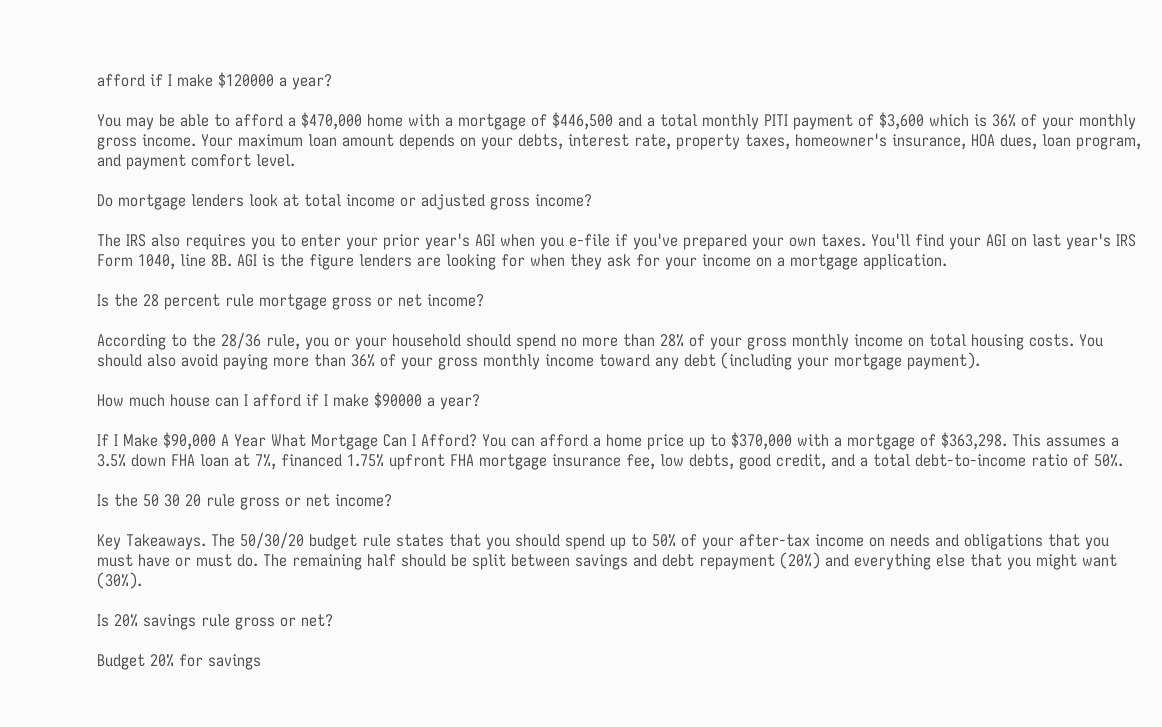afford if I make $120000 a year?

You may be able to afford a $470,000 home with a mortgage of $446,500 and a total monthly PITI payment of $3,600 which is 36% of your monthly gross income. Your maximum loan amount depends on your debts, interest rate, property taxes, homeowner's insurance, HOA dues, loan program, and payment comfort level.

Do mortgage lenders look at total income or adjusted gross income?

The IRS also requires you to enter your prior year's AGI when you e-file if you've prepared your own taxes. You'll find your AGI on last year's IRS Form 1040, line 8B. AGI is the figure lenders are looking for when they ask for your income on a mortgage application.

Is the 28 percent rule mortgage gross or net income?

According to the 28/36 rule, you or your household should spend no more than 28% of your gross monthly income on total housing costs. You should also avoid paying more than 36% of your gross monthly income toward any debt (including your mortgage payment).

How much house can I afford if I make $90000 a year?

If I Make $90,000 A Year What Mortgage Can I Afford? You can afford a home price up to $370,000 with a mortgage of $363,298. This assumes a 3.5% down FHA loan at 7%, financed 1.75% upfront FHA mortgage insurance fee, low debts, good credit, and a total debt-to-income ratio of 50%.

Is the 50 30 20 rule gross or net income?

Key Takeaways. The 50/30/20 budget rule states that you should spend up to 50% of your after-tax income on needs and obligations that you must have or must do. The remaining half should be split between savings and debt repayment (20%) and everything else that you might want (30%).

Is 20% savings rule gross or net?

Budget 20% for savings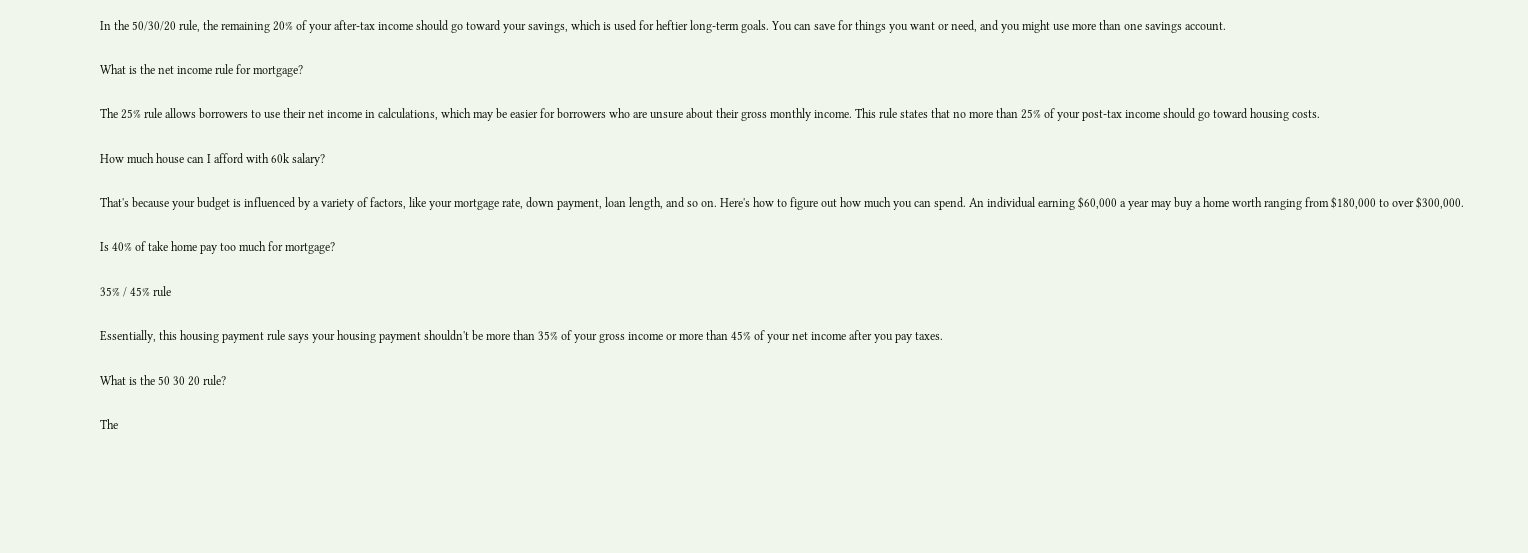In the 50/30/20 rule, the remaining 20% of your after-tax income should go toward your savings, which is used for heftier long-term goals. You can save for things you want or need, and you might use more than one savings account.

What is the net income rule for mortgage?

The 25% rule allows borrowers to use their net income in calculations, which may be easier for borrowers who are unsure about their gross monthly income. This rule states that no more than 25% of your post-tax income should go toward housing costs.

How much house can I afford with 60k salary?

That's because your budget is influenced by a variety of factors, like your mortgage rate, down payment, loan length, and so on. Here's how to figure out how much you can spend. An individual earning $60,000 a year may buy a home worth ranging from $180,000 to over $300,000.

Is 40% of take home pay too much for mortgage?

35% / 45% rule

Essentially, this housing payment rule says your housing payment shouldn't be more than 35% of your gross income or more than 45% of your net income after you pay taxes.

What is the 50 30 20 rule?

The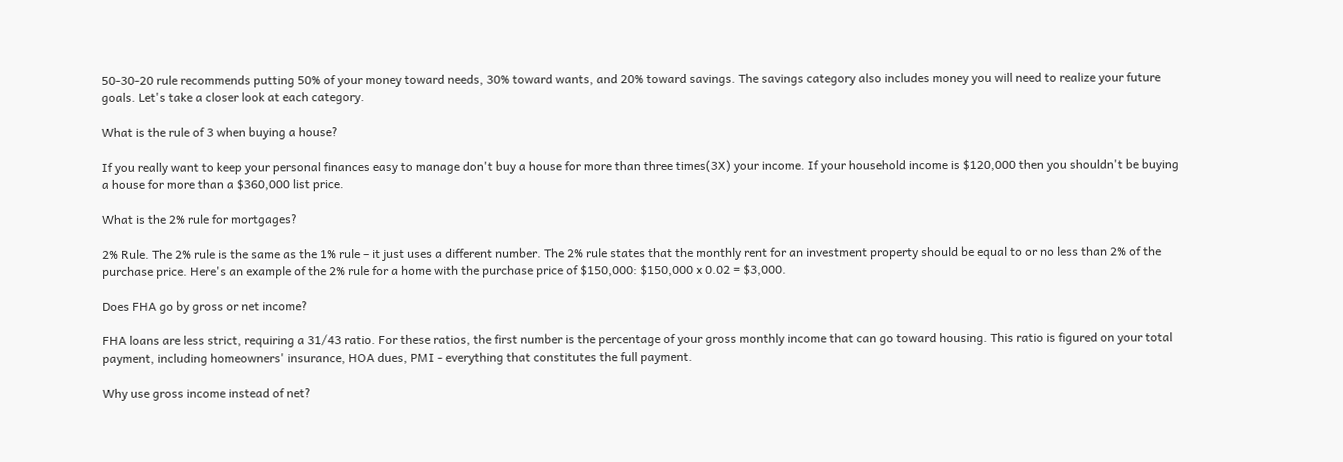50-30-20 rule recommends putting 50% of your money toward needs, 30% toward wants, and 20% toward savings. The savings category also includes money you will need to realize your future goals. Let's take a closer look at each category.

What is the rule of 3 when buying a house?

If you really want to keep your personal finances easy to manage don't buy a house for more than three times(3X) your income. If your household income is $120,000 then you shouldn't be buying a house for more than a $360,000 list price.

What is the 2% rule for mortgages?

2% Rule. The 2% rule is the same as the 1% rule – it just uses a different number. The 2% rule states that the monthly rent for an investment property should be equal to or no less than 2% of the purchase price. Here's an example of the 2% rule for a home with the purchase price of $150,000: $150,000 x 0.02 = $3,000.

Does FHA go by gross or net income?

FHA loans are less strict, requiring a 31/43 ratio. For these ratios, the first number is the percentage of your gross monthly income that can go toward housing. This ratio is figured on your total payment, including homeowners' insurance, HOA dues, PMI - everything that constitutes the full payment.

Why use gross income instead of net?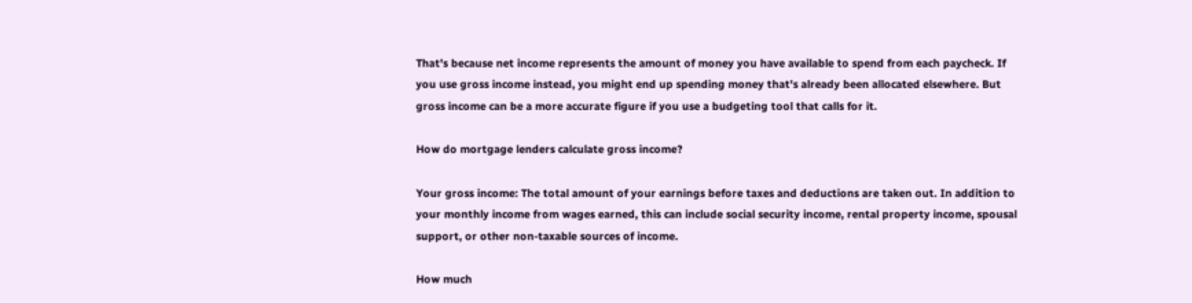That's because net income represents the amount of money you have available to spend from each paycheck. If you use gross income instead, you might end up spending money that's already been allocated elsewhere. But gross income can be a more accurate figure if you use a budgeting tool that calls for it.

How do mortgage lenders calculate gross income?

Your gross income: The total amount of your earnings before taxes and deductions are taken out. In addition to your monthly income from wages earned, this can include social security income, rental property income, spousal support, or other non-taxable sources of income.

How much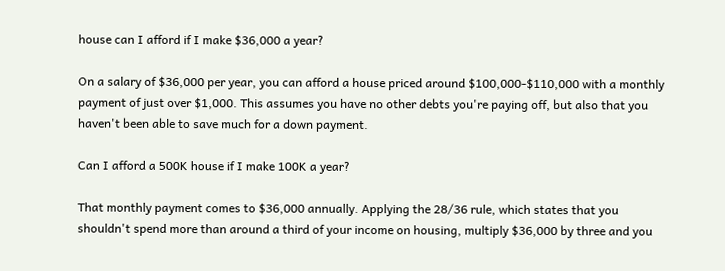house can I afford if I make $36,000 a year?

On a salary of $36,000 per year, you can afford a house priced around $100,000-$110,000 with a monthly payment of just over $1,000. This assumes you have no other debts you're paying off, but also that you haven't been able to save much for a down payment.

Can I afford a 500K house if I make 100K a year?

That monthly payment comes to $36,000 annually. Applying the 28/36 rule, which states that you shouldn't spend more than around a third of your income on housing, multiply $36,000 by three and you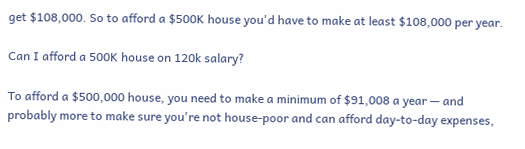get $108,000. So to afford a $500K house you'd have to make at least $108,000 per year.

Can I afford a 500K house on 120k salary?

To afford a $500,000 house, you need to make a minimum of $91,008 a year — and probably more to make sure you're not house-poor and can afford day-to-day expenses,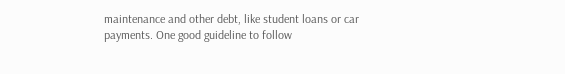maintenance and other debt, like student loans or car payments. One good guideline to follow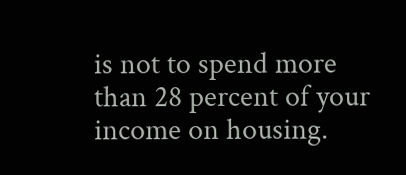is not to spend more than 28 percent of your income on housing.